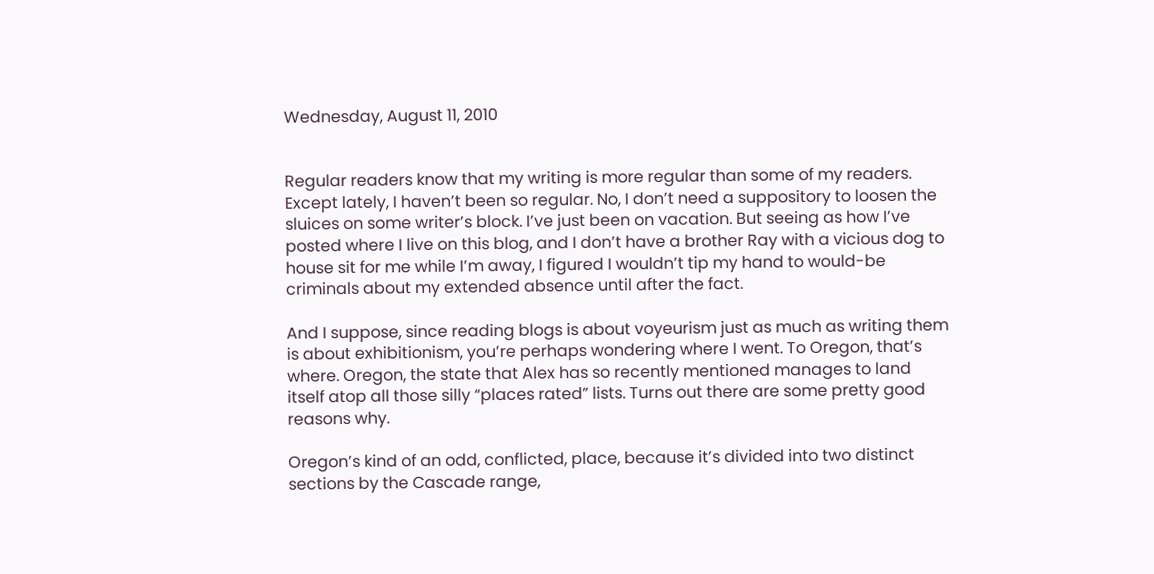Wednesday, August 11, 2010


Regular readers know that my writing is more regular than some of my readers. Except lately, I haven’t been so regular. No, I don’t need a suppository to loosen the sluices on some writer’s block. I’ve just been on vacation. But seeing as how I’ve posted where I live on this blog, and I don’t have a brother Ray with a vicious dog to house sit for me while I’m away, I figured I wouldn’t tip my hand to would-be criminals about my extended absence until after the fact.

And I suppose, since reading blogs is about voyeurism just as much as writing them is about exhibitionism, you’re perhaps wondering where I went. To Oregon, that’s where. Oregon, the state that Alex has so recently mentioned manages to land itself atop all those silly “places rated” lists. Turns out there are some pretty good reasons why.

Oregon’s kind of an odd, conflicted, place, because it’s divided into two distinct sections by the Cascade range,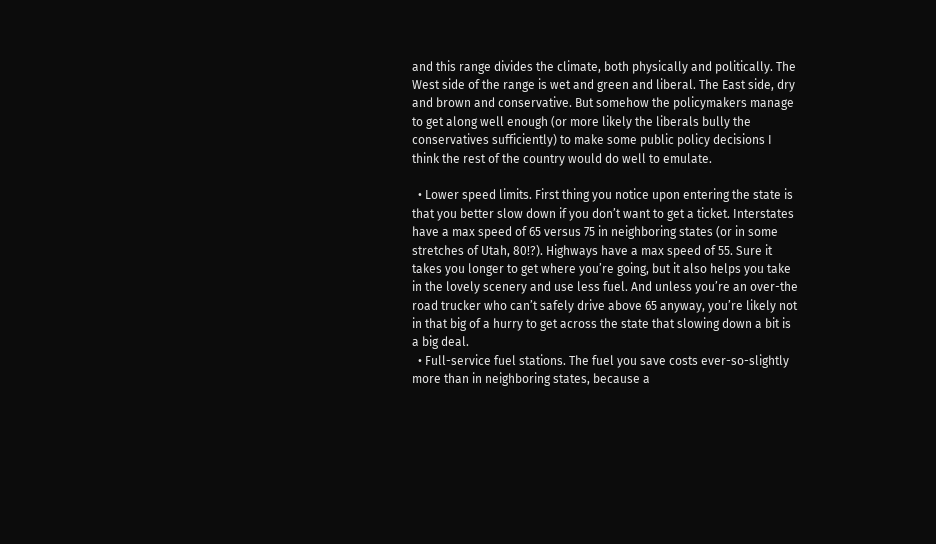and this range divides the climate, both physically and politically. The West side of the range is wet and green and liberal. The East side, dry and brown and conservative. But somehow the policymakers manage to get along well enough (or more likely the liberals bully the conservatives sufficiently) to make some public policy decisions I think the rest of the country would do well to emulate.

  • Lower speed limits. First thing you notice upon entering the state is that you better slow down if you don’t want to get a ticket. Interstates have a max speed of 65 versus 75 in neighboring states (or in some stretches of Utah, 80!?). Highways have a max speed of 55. Sure it takes you longer to get where you’re going, but it also helps you take in the lovely scenery and use less fuel. And unless you’re an over-the road trucker who can’t safely drive above 65 anyway, you’re likely not in that big of a hurry to get across the state that slowing down a bit is a big deal.
  • Full-service fuel stations. The fuel you save costs ever-so-slightly more than in neighboring states, because a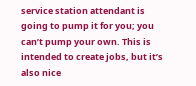service station attendant is going to pump it for you; you can’t pump your own. This is intended to create jobs, but it’s also nice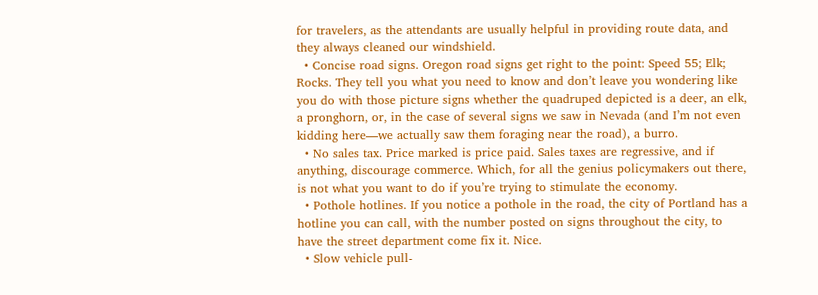for travelers, as the attendants are usually helpful in providing route data, and they always cleaned our windshield.
  • Concise road signs. Oregon road signs get right to the point: Speed 55; Elk; Rocks. They tell you what you need to know and don’t leave you wondering like you do with those picture signs whether the quadruped depicted is a deer, an elk, a pronghorn, or, in the case of several signs we saw in Nevada (and I’m not even kidding here—we actually saw them foraging near the road), a burro.
  • No sales tax. Price marked is price paid. Sales taxes are regressive, and if anything, discourage commerce. Which, for all the genius policymakers out there, is not what you want to do if you’re trying to stimulate the economy.
  • Pothole hotlines. If you notice a pothole in the road, the city of Portland has a hotline you can call, with the number posted on signs throughout the city, to have the street department come fix it. Nice.
  • Slow vehicle pull-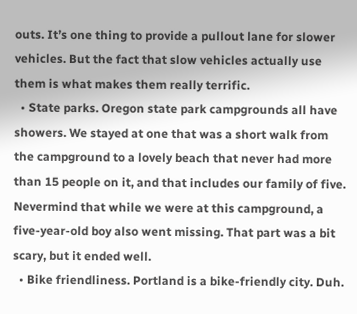outs. It’s one thing to provide a pullout lane for slower vehicles. But the fact that slow vehicles actually use them is what makes them really terrific.
  • State parks. Oregon state park campgrounds all have showers. We stayed at one that was a short walk from the campground to a lovely beach that never had more than 15 people on it, and that includes our family of five. Nevermind that while we were at this campground, a five-year-old boy also went missing. That part was a bit scary, but it ended well.
  • Bike friendliness. Portland is a bike-friendly city. Duh.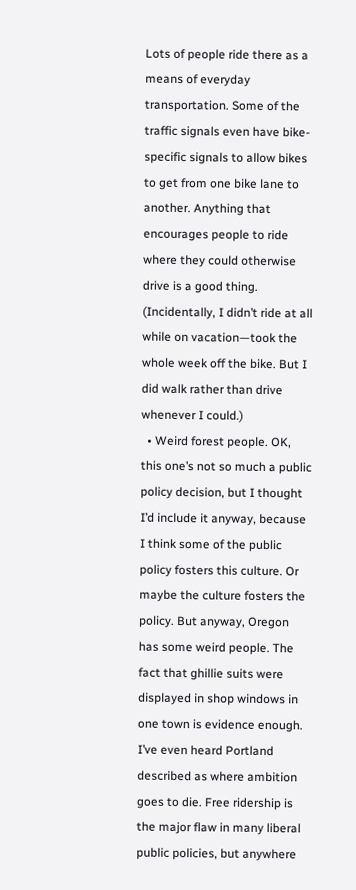Lots of people ride there as a means of everyday transportation. Some of the traffic signals even have bike-specific signals to allow bikes to get from one bike lane to another. Anything that encourages people to ride where they could otherwise drive is a good thing. (Incidentally, I didn’t ride at all while on vacation—took the whole week off the bike. But I did walk rather than drive whenever I could.)
  • Weird forest people. OK, this one’s not so much a public policy decision, but I thought I’d include it anyway, because I think some of the public policy fosters this culture. Or maybe the culture fosters the policy. But anyway, Oregon has some weird people. The fact that ghillie suits were displayed in shop windows in one town is evidence enough. I’ve even heard Portland described as where ambition goes to die. Free ridership is the major flaw in many liberal public policies, but anywhere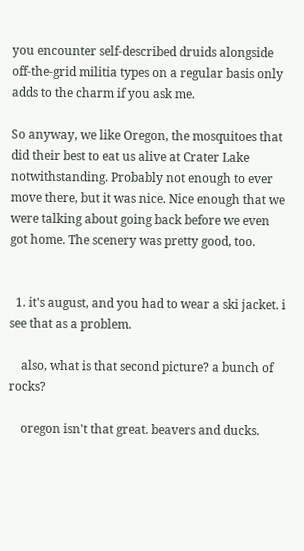you encounter self-described druids alongside off-the-grid militia types on a regular basis only adds to the charm if you ask me.

So anyway, we like Oregon, the mosquitoes that did their best to eat us alive at Crater Lake notwithstanding. Probably not enough to ever move there, but it was nice. Nice enough that we were talking about going back before we even got home. The scenery was pretty good, too.


  1. it's august, and you had to wear a ski jacket. i see that as a problem.

    also, what is that second picture? a bunch of rocks?

    oregon isn't that great. beavers and ducks.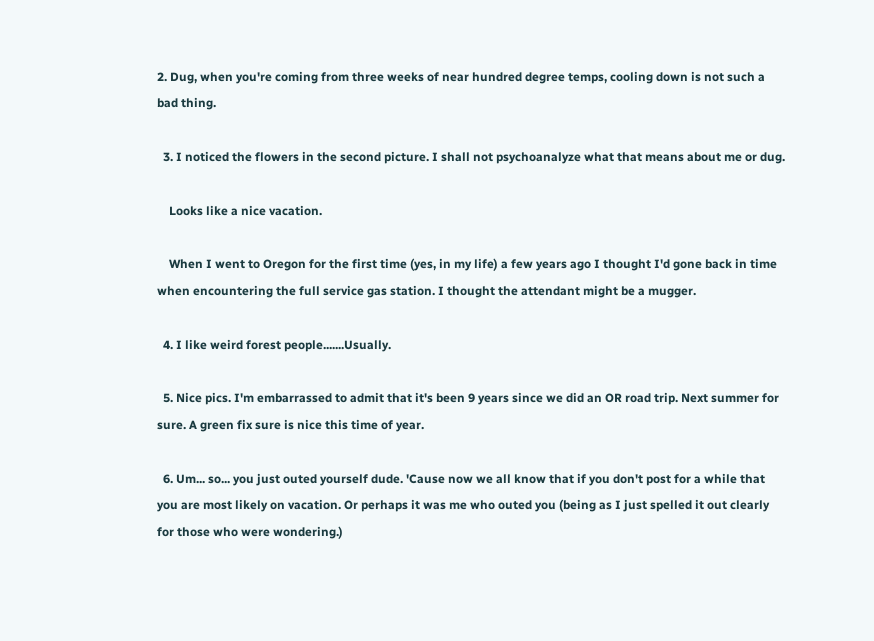2. Dug, when you're coming from three weeks of near hundred degree temps, cooling down is not such a bad thing.

  3. I noticed the flowers in the second picture. I shall not psychoanalyze what that means about me or dug.

    Looks like a nice vacation.

    When I went to Oregon for the first time (yes, in my life) a few years ago I thought I'd gone back in time when encountering the full service gas station. I thought the attendant might be a mugger.

  4. I like weird forest people.......Usually.

  5. Nice pics. I'm embarrassed to admit that it's been 9 years since we did an OR road trip. Next summer for sure. A green fix sure is nice this time of year.

  6. Um... so... you just outed yourself dude. 'Cause now we all know that if you don't post for a while that you are most likely on vacation. Or perhaps it was me who outed you (being as I just spelled it out clearly for those who were wondering.)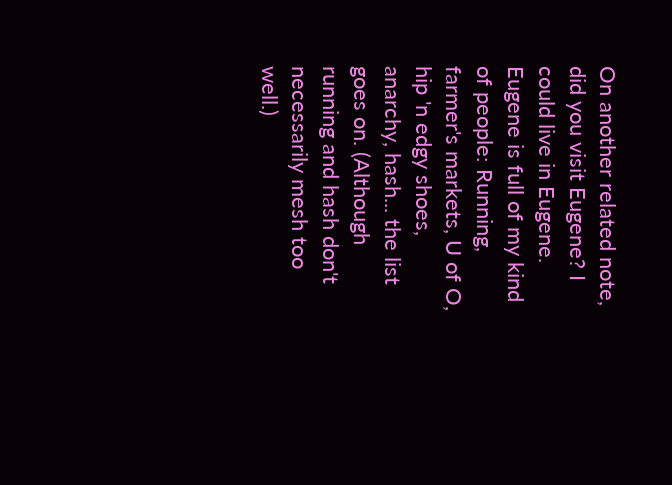On another related note, did you visit Eugene? I could live in Eugene. Eugene is full of my kind of people: Running, farmer's markets, U of O, hip 'n edgy shoes, anarchy, hash... the list goes on. (Although running and hash don't necessarily mesh too well.)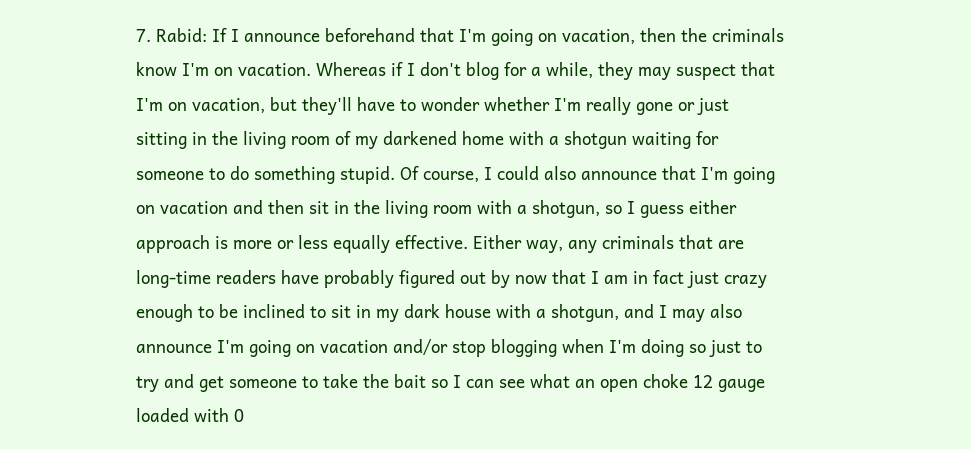7. Rabid: If I announce beforehand that I'm going on vacation, then the criminals know I'm on vacation. Whereas if I don't blog for a while, they may suspect that I'm on vacation, but they'll have to wonder whether I'm really gone or just sitting in the living room of my darkened home with a shotgun waiting for someone to do something stupid. Of course, I could also announce that I'm going on vacation and then sit in the living room with a shotgun, so I guess either approach is more or less equally effective. Either way, any criminals that are long-time readers have probably figured out by now that I am in fact just crazy enough to be inclined to sit in my dark house with a shotgun, and I may also announce I'm going on vacation and/or stop blogging when I'm doing so just to try and get someone to take the bait so I can see what an open choke 12 gauge loaded with 0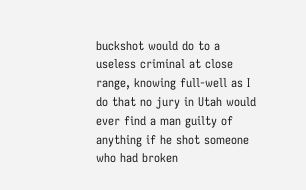buckshot would do to a useless criminal at close range, knowing full-well as I do that no jury in Utah would ever find a man guilty of anything if he shot someone who had broken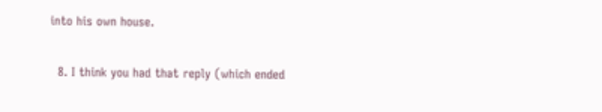into his own house.

  8. I think you had that reply (which ended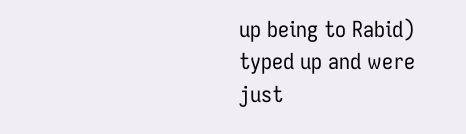up being to Rabid) typed up and were just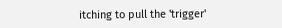itching to pull the 'trigger'